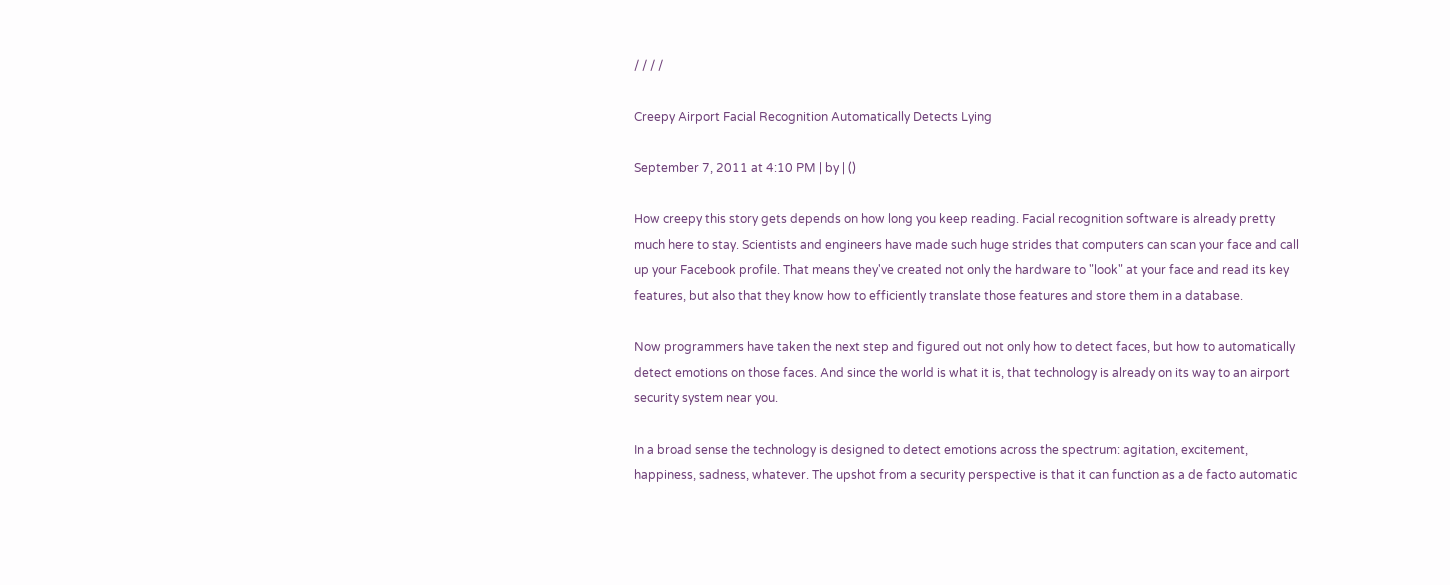/ / / /

Creepy Airport Facial Recognition Automatically Detects Lying

September 7, 2011 at 4:10 PM | by | ()

How creepy this story gets depends on how long you keep reading. Facial recognition software is already pretty much here to stay. Scientists and engineers have made such huge strides that computers can scan your face and call up your Facebook profile. That means they've created not only the hardware to "look" at your face and read its key features, but also that they know how to efficiently translate those features and store them in a database.

Now programmers have taken the next step and figured out not only how to detect faces, but how to automatically detect emotions on those faces. And since the world is what it is, that technology is already on its way to an airport security system near you.

In a broad sense the technology is designed to detect emotions across the spectrum: agitation, excitement, happiness, sadness, whatever. The upshot from a security perspective is that it can function as a de facto automatic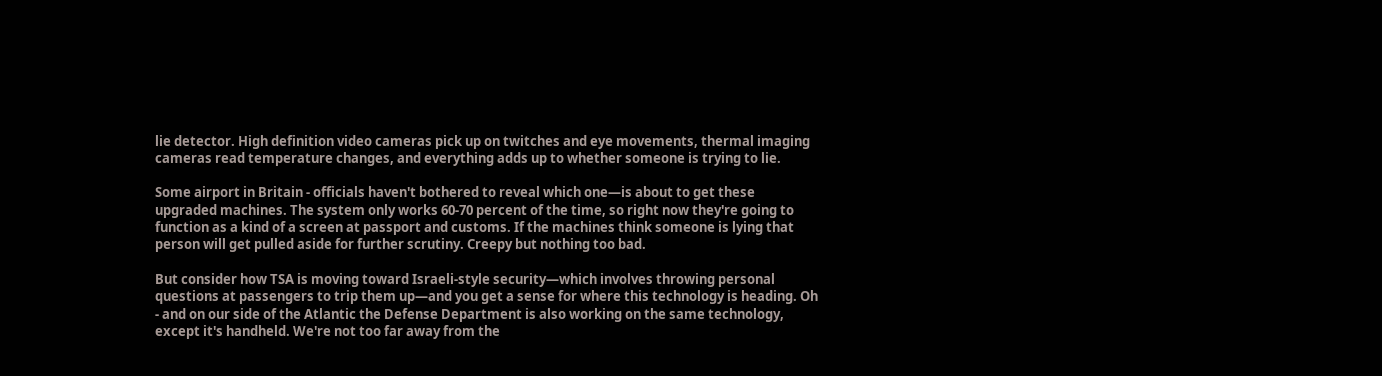lie detector. High definition video cameras pick up on twitches and eye movements, thermal imaging cameras read temperature changes, and everything adds up to whether someone is trying to lie.

Some airport in Britain - officials haven't bothered to reveal which one—is about to get these upgraded machines. The system only works 60-70 percent of the time, so right now they're going to function as a kind of a screen at passport and customs. If the machines think someone is lying that person will get pulled aside for further scrutiny. Creepy but nothing too bad.

But consider how TSA is moving toward Israeli-style security—which involves throwing personal questions at passengers to trip them up—and you get a sense for where this technology is heading. Oh - and on our side of the Atlantic the Defense Department is also working on the same technology, except it's handheld. We're not too far away from the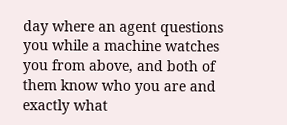day where an agent questions you while a machine watches you from above, and both of them know who you are and exactly what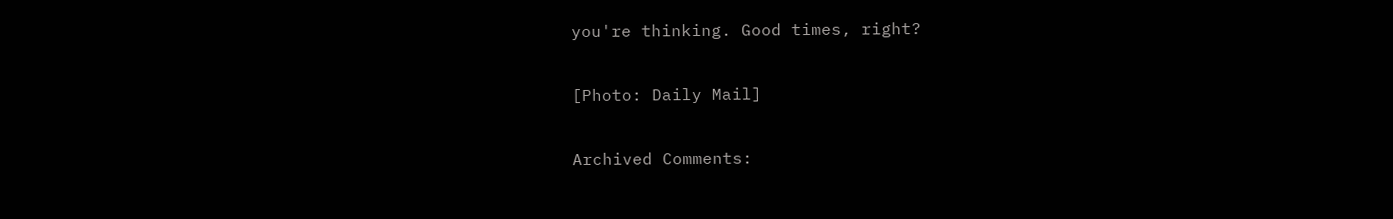you're thinking. Good times, right?

[Photo: Daily Mail]

Archived Comments: